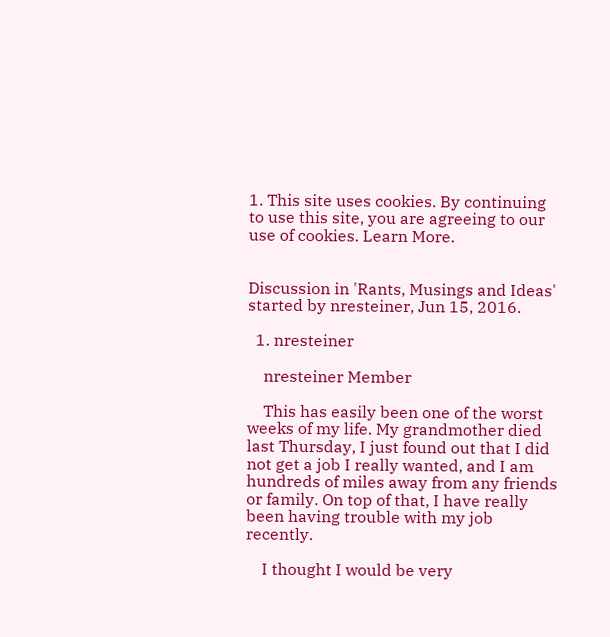1. This site uses cookies. By continuing to use this site, you are agreeing to our use of cookies. Learn More.


Discussion in 'Rants, Musings and Ideas' started by nresteiner, Jun 15, 2016.

  1. nresteiner

    nresteiner Member

    This has easily been one of the worst weeks of my life. My grandmother died last Thursday, I just found out that I did not get a job I really wanted, and I am hundreds of miles away from any friends or family. On top of that, I have really been having trouble with my job recently.

    I thought I would be very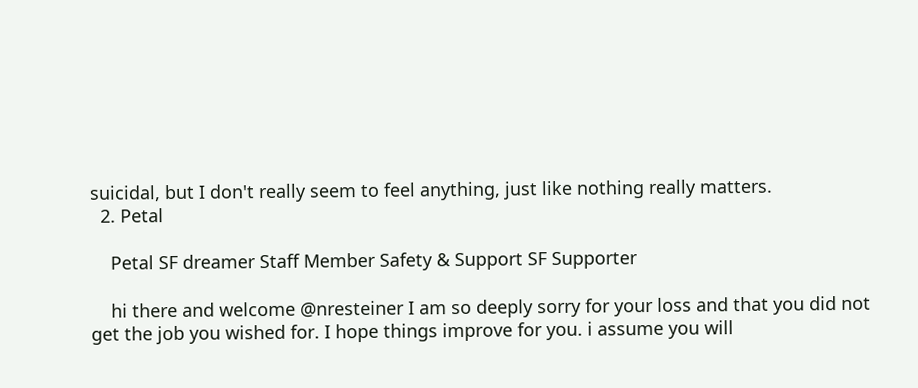suicidal, but I don't really seem to feel anything, just like nothing really matters.
  2. Petal

    Petal SF dreamer Staff Member Safety & Support SF Supporter

    hi there and welcome @nresteiner I am so deeply sorry for your loss and that you did not get the job you wished for. I hope things improve for you. i assume you will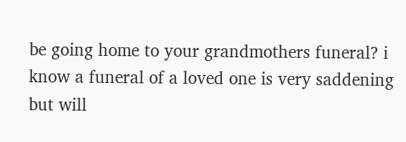be going home to your grandmothers funeral? i know a funeral of a loved one is very saddening but will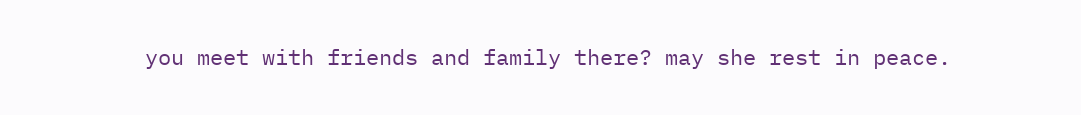you meet with friends and family there? may she rest in peace.